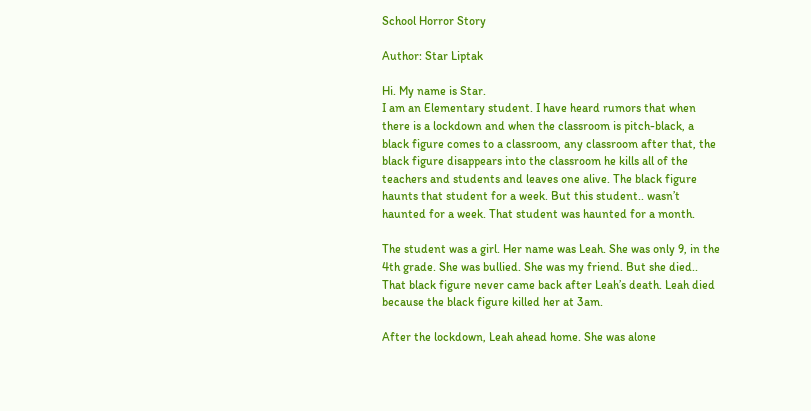School Horror Story

Author: Star Liptak

Hi. My name is Star.
I am an Elementary student. I have heard rumors that when there is a lockdown and when the classroom is pitch-black, a black figure comes to a classroom, any classroom after that, the black figure disappears into the classroom he kills all of the teachers and students and leaves one alive. The black figure haunts that student for a week. But this student.. wasn’t haunted for a week. That student was haunted for a month.

The student was a girl. Her name was Leah. She was only 9, in the 4th grade. She was bullied. She was my friend. But she died.. That black figure never came back after Leah’s death. Leah died because the black figure killed her at 3am.

After the lockdown, Leah ahead home. She was alone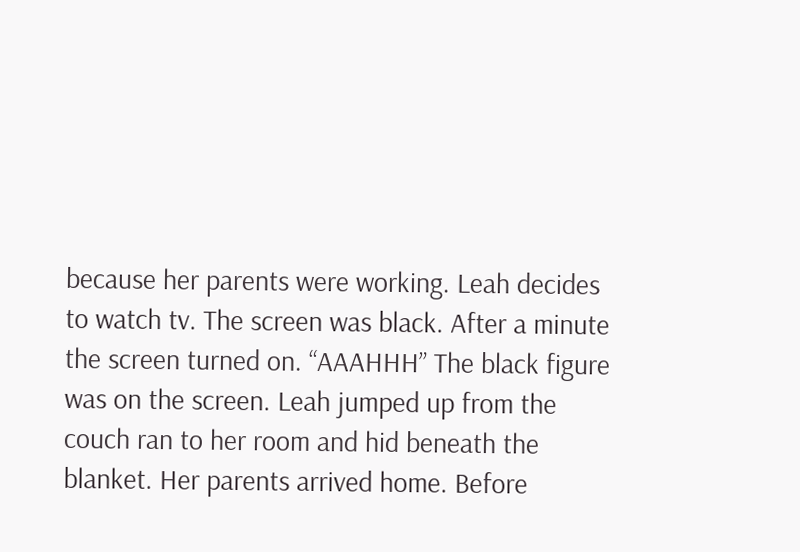because her parents were working. Leah decides to watch tv. The screen was black. After a minute the screen turned on. “AAAHHH” The black figure was on the screen. Leah jumped up from the couch ran to her room and hid beneath the blanket. Her parents arrived home. Before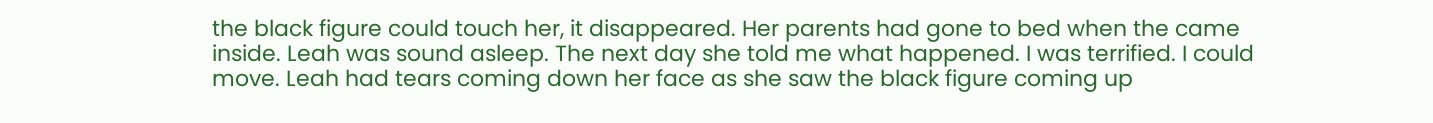the black figure could touch her, it disappeared. Her parents had gone to bed when the came inside. Leah was sound asleep. The next day she told me what happened. I was terrified. I could move. Leah had tears coming down her face as she saw the black figure coming up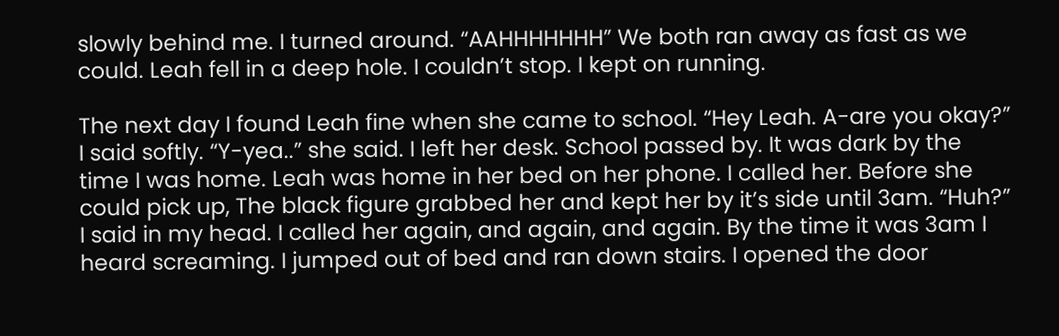slowly behind me. I turned around. “AAHHHHHHH” We both ran away as fast as we could. Leah fell in a deep hole. I couldn’t stop. I kept on running.

The next day I found Leah fine when she came to school. “Hey Leah. A-are you okay?” I said softly. “Y-yea..” she said. I left her desk. School passed by. It was dark by the time I was home. Leah was home in her bed on her phone. I called her. Before she could pick up, The black figure grabbed her and kept her by it’s side until 3am. “Huh?” I said in my head. I called her again, and again, and again. By the time it was 3am I heard screaming. I jumped out of bed and ran down stairs. I opened the door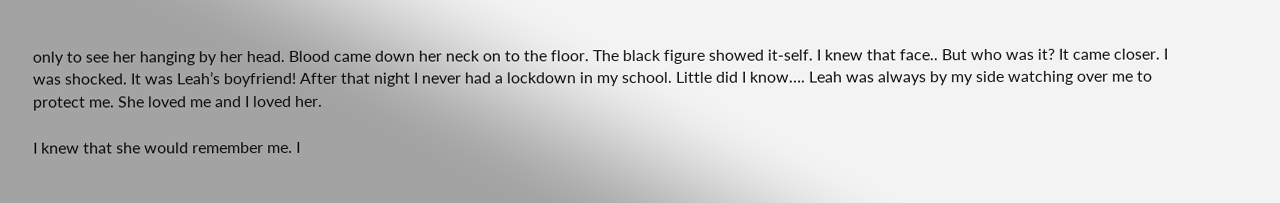only to see her hanging by her head. Blood came down her neck on to the floor. The black figure showed it-self. I knew that face.. But who was it? It came closer. I was shocked. It was Leah’s boyfriend! After that night I never had a lockdown in my school. Little did I know…. Leah was always by my side watching over me to protect me. She loved me and I loved her.

I knew that she would remember me. I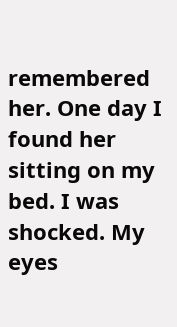remembered her. One day I found her sitting on my bed. I was shocked. My eyes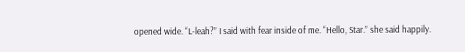opened wide. “L-leah?” I said with fear inside of me. “Hello, Star.” she said happily.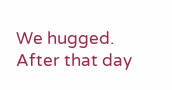We hugged. After that day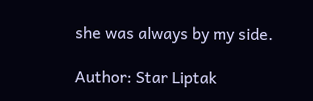she was always by my side.

Author: Star Liptak